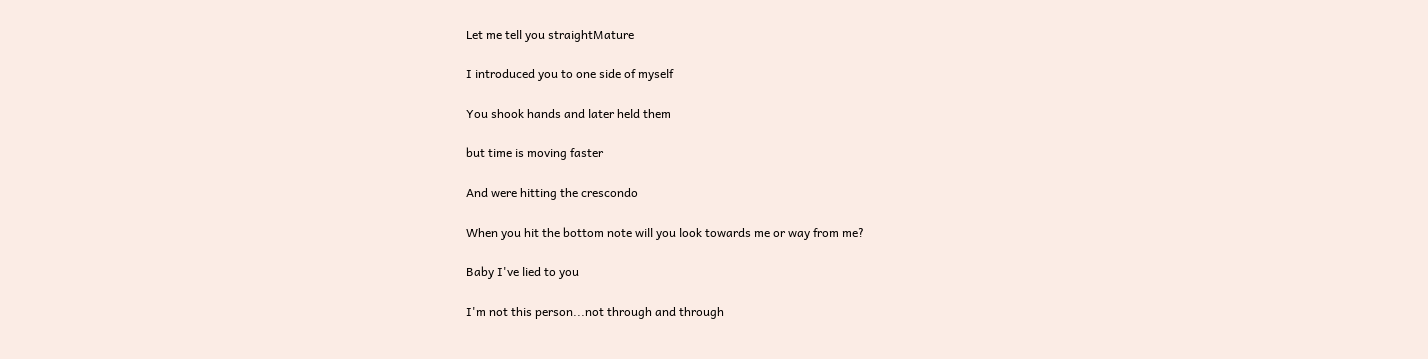Let me tell you straightMature

I introduced you to one side of myself

You shook hands and later held them

but time is moving faster

And were hitting the crescondo

When you hit the bottom note will you look towards me or way from me?

Baby I've lied to you

I'm not this person...not through and through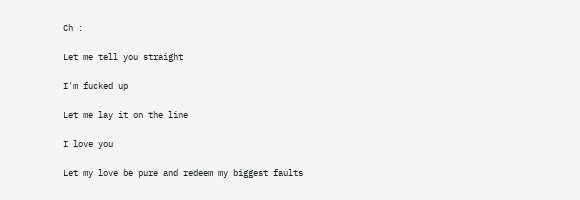Ch :

Let me tell you straight

I'm fucked up

Let me lay it on the line

I love you

Let my love be pure and redeem my biggest faults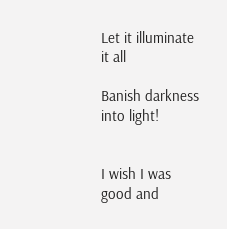Let it illuminate it all

Banish darkness into light!


I wish I was good and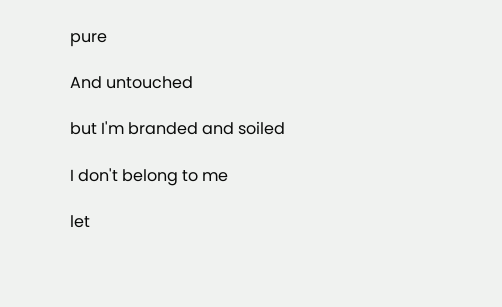pure

And untouched

but I'm branded and soiled

I don't belong to me

let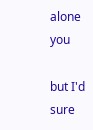alone you

but I'd sure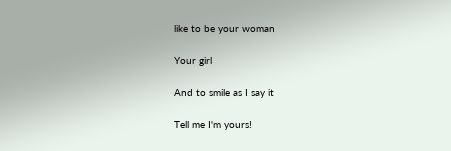like to be your woman

Your girl

And to smile as I say it

Tell me I'm yours!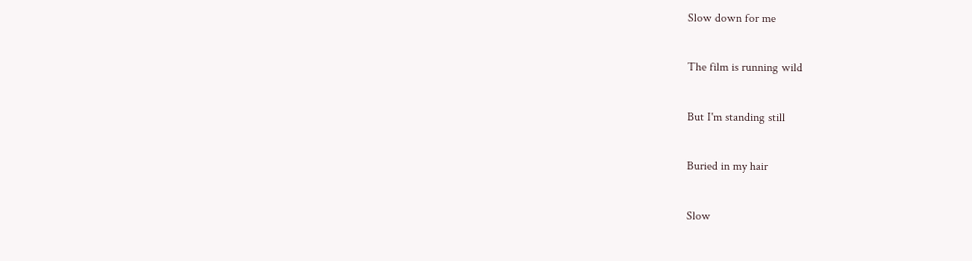Slow down for me

The film is running wild

But I'm standing still

Buried in my hair

Slow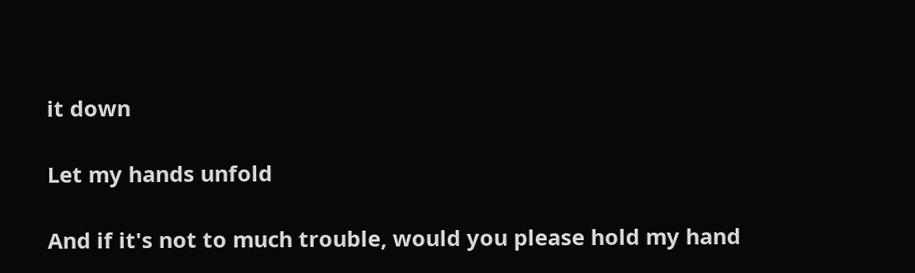it down

Let my hands unfold

And if it's not to much trouble, would you please hold my hand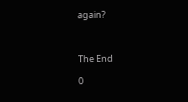again?



The End

0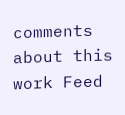comments about this work Feed